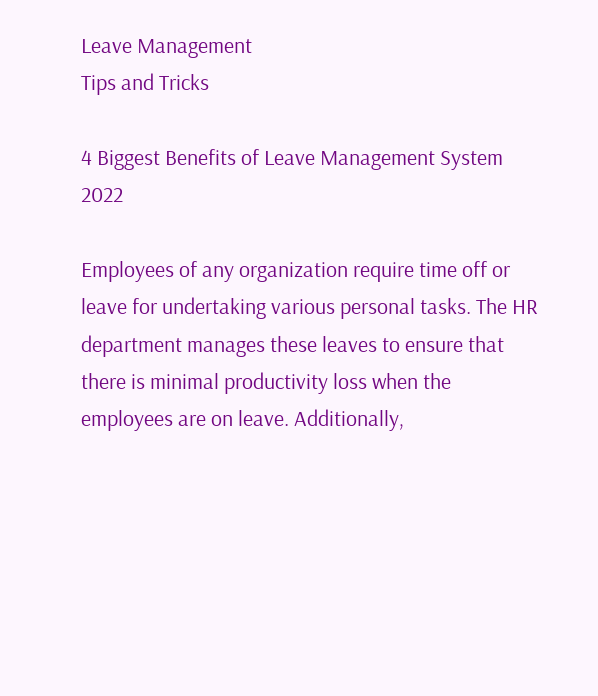Leave Management
Tips and Tricks

4 Biggest Benefits of Leave Management System 2022

Employees of any organization require time off or leave for undertaking various personal tasks. The HR department manages these leaves to ensure that there is minimal productivity loss when the employees are on leave. Additionally,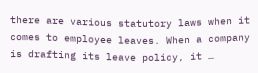there are various statutory laws when it comes to employee leaves. When a company is drafting its leave policy, it …